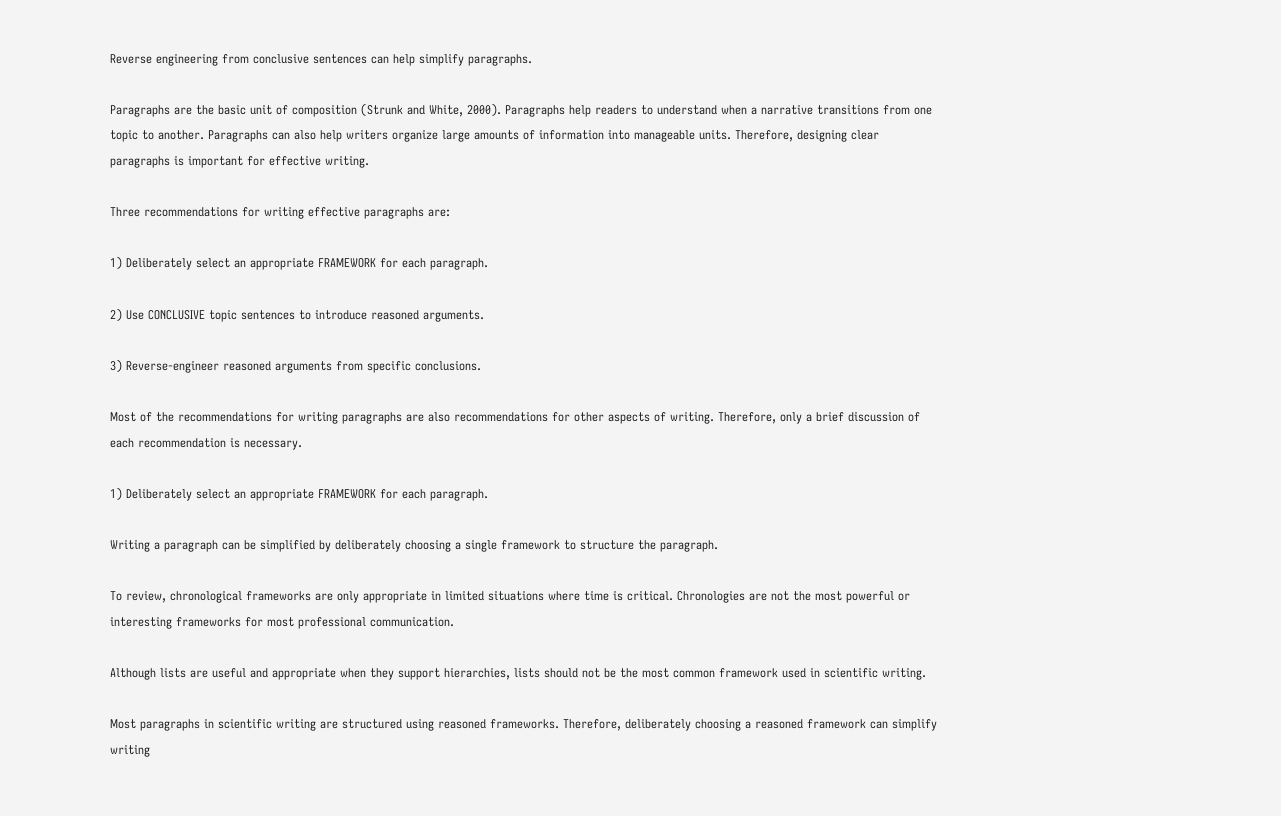Reverse engineering from conclusive sentences can help simplify paragraphs.

Paragraphs are the basic unit of composition (Strunk and White, 2000). Paragraphs help readers to understand when a narrative transitions from one topic to another. Paragraphs can also help writers organize large amounts of information into manageable units. Therefore, designing clear paragraphs is important for effective writing.

Three recommendations for writing effective paragraphs are:

1) Deliberately select an appropriate FRAMEWORK for each paragraph.

2) Use CONCLUSIVE topic sentences to introduce reasoned arguments.

3) Reverse-engineer reasoned arguments from specific conclusions.

Most of the recommendations for writing paragraphs are also recommendations for other aspects of writing. Therefore, only a brief discussion of each recommendation is necessary.

1) Deliberately select an appropriate FRAMEWORK for each paragraph.

Writing a paragraph can be simplified by deliberately choosing a single framework to structure the paragraph.

To review, chronological frameworks are only appropriate in limited situations where time is critical. Chronologies are not the most powerful or interesting frameworks for most professional communication.

Although lists are useful and appropriate when they support hierarchies, lists should not be the most common framework used in scientific writing.

Most paragraphs in scientific writing are structured using reasoned frameworks. Therefore, deliberately choosing a reasoned framework can simplify writing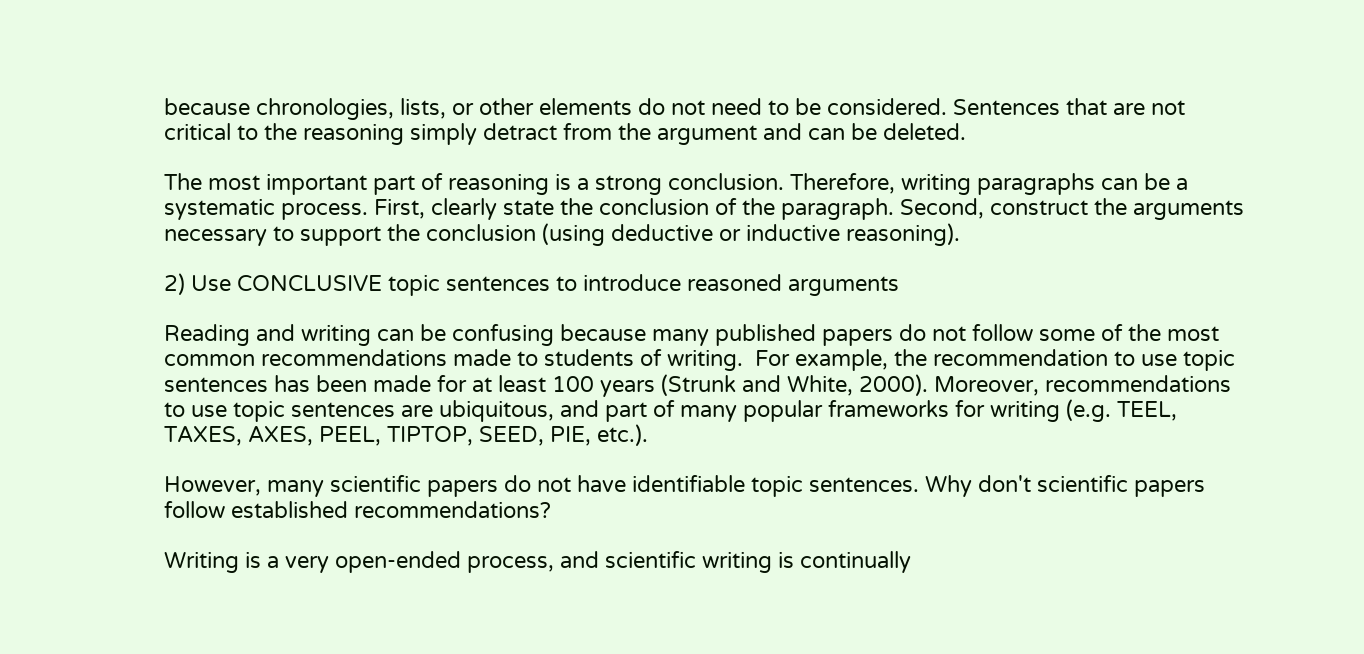because chronologies, lists, or other elements do not need to be considered. Sentences that are not critical to the reasoning simply detract from the argument and can be deleted.

The most important part of reasoning is a strong conclusion. Therefore, writing paragraphs can be a systematic process. First, clearly state the conclusion of the paragraph. Second, construct the arguments necessary to support the conclusion (using deductive or inductive reasoning).

2) Use CONCLUSIVE topic sentences to introduce reasoned arguments

Reading and writing can be confusing because many published papers do not follow some of the most common recommendations made to students of writing.  For example, the recommendation to use topic sentences has been made for at least 100 years (Strunk and White, 2000). Moreover, recommendations to use topic sentences are ubiquitous, and part of many popular frameworks for writing (e.g. TEEL, TAXES, AXES, PEEL, TIPTOP, SEED, PIE, etc.).

However, many scientific papers do not have identifiable topic sentences. Why don't scientific papers follow established recommendations?

Writing is a very open-ended process, and scientific writing is continually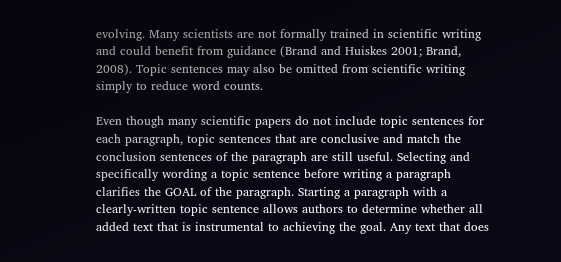evolving. Many scientists are not formally trained in scientific writing and could benefit from guidance (Brand and Huiskes 2001; Brand, 2008). Topic sentences may also be omitted from scientific writing simply to reduce word counts.

Even though many scientific papers do not include topic sentences for each paragraph, topic sentences that are conclusive and match the conclusion sentences of the paragraph are still useful. Selecting and specifically wording a topic sentence before writing a paragraph clarifies the GOAL of the paragraph. Starting a paragraph with a clearly-written topic sentence allows authors to determine whether all added text that is instrumental to achieving the goal. Any text that does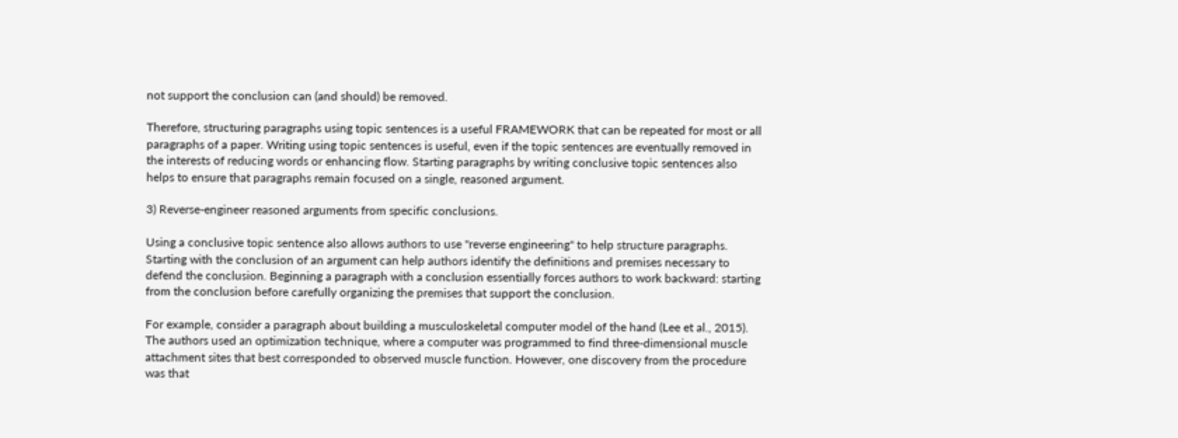not support the conclusion can (and should) be removed.

Therefore, structuring paragraphs using topic sentences is a useful FRAMEWORK that can be repeated for most or all paragraphs of a paper. Writing using topic sentences is useful, even if the topic sentences are eventually removed in the interests of reducing words or enhancing flow. Starting paragraphs by writing conclusive topic sentences also helps to ensure that paragraphs remain focused on a single, reasoned argument.

3) Reverse-engineer reasoned arguments from specific conclusions.

Using a conclusive topic sentence also allows authors to use "reverse engineering" to help structure paragraphs. Starting with the conclusion of an argument can help authors identify the definitions and premises necessary to defend the conclusion. Beginning a paragraph with a conclusion essentially forces authors to work backward: starting from the conclusion before carefully organizing the premises that support the conclusion.

For example, consider a paragraph about building a musculoskeletal computer model of the hand (Lee et al., 2015). The authors used an optimization technique, where a computer was programmed to find three-dimensional muscle attachment sites that best corresponded to observed muscle function. However, one discovery from the procedure was that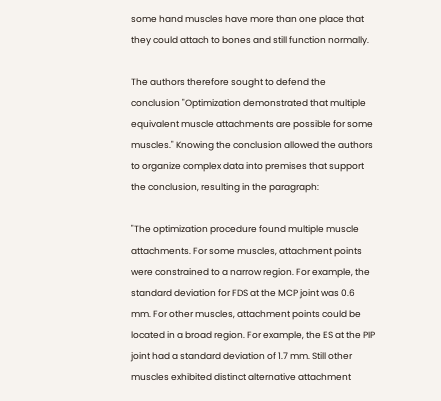some hand muscles have more than one place that they could attach to bones and still function normally.

The authors therefore sought to defend the conclusion "Optimization demonstrated that multiple equivalent muscle attachments are possible for some muscles." Knowing the conclusion allowed the authors to organize complex data into premises that support the conclusion, resulting in the paragraph:

"The optimization procedure found multiple muscle attachments. For some muscles, attachment points were constrained to a narrow region. For example, the standard deviation for FDS at the MCP joint was 0.6 mm. For other muscles, attachment points could be located in a broad region. For example, the ES at the PIP joint had a standard deviation of 1.7 mm. Still other muscles exhibited distinct alternative attachment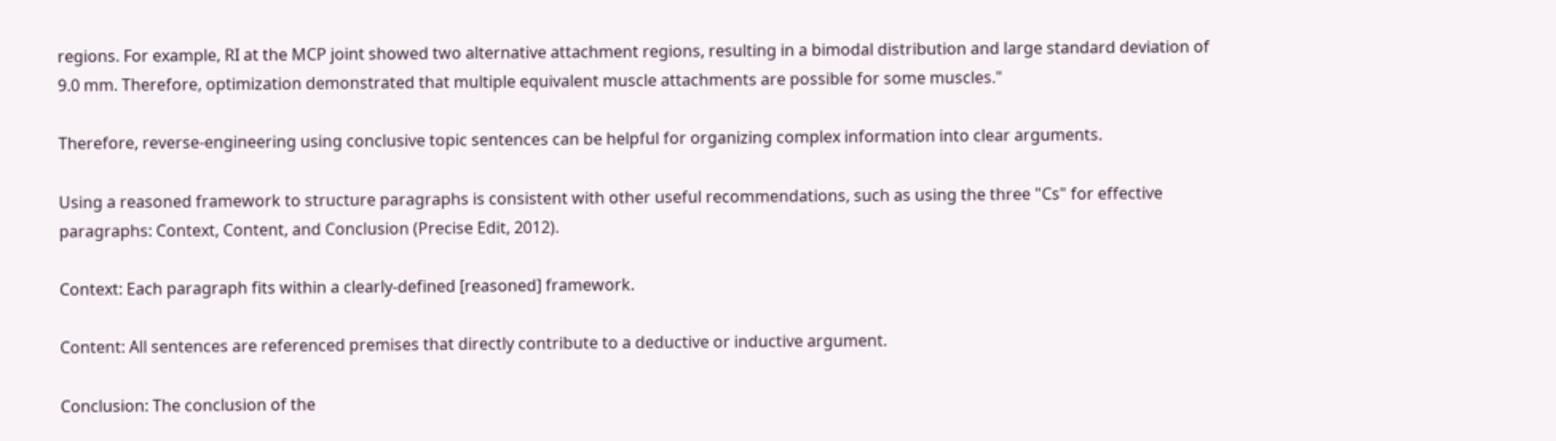regions. For example, RI at the MCP joint showed two alternative attachment regions, resulting in a bimodal distribution and large standard deviation of 9.0 mm. Therefore, optimization demonstrated that multiple equivalent muscle attachments are possible for some muscles."

Therefore, reverse-engineering using conclusive topic sentences can be helpful for organizing complex information into clear arguments.

Using a reasoned framework to structure paragraphs is consistent with other useful recommendations, such as using the three "Cs" for effective paragraphs: Context, Content, and Conclusion (Precise Edit, 2012).

Context: Each paragraph fits within a clearly-defined [reasoned] framework.

Content: All sentences are referenced premises that directly contribute to a deductive or inductive argument.

Conclusion: The conclusion of the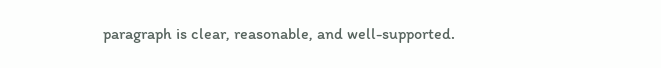paragraph is clear, reasonable, and well-supported.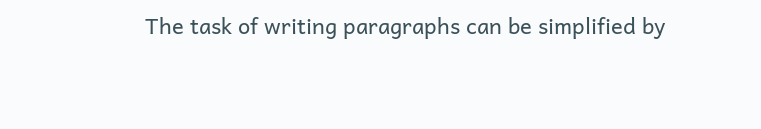The task of writing paragraphs can be simplified by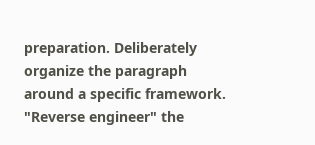preparation. Deliberately organize the paragraph around a specific framework. "Reverse engineer" the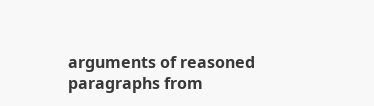arguments of reasoned paragraphs from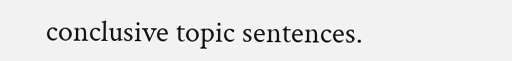conclusive topic sentences.